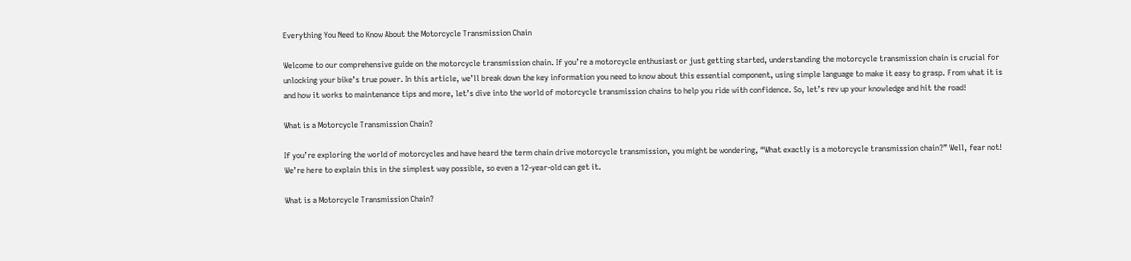Everything You Need to Know About the Motorcycle Transmission Chain

Welcome to our comprehensive guide on the motorcycle transmission chain. If you’re a motorcycle enthusiast or just getting started, understanding the motorcycle transmission chain is crucial for unlocking your bike’s true power. In this article, we’ll break down the key information you need to know about this essential component, using simple language to make it easy to grasp. From what it is and how it works to maintenance tips and more, let’s dive into the world of motorcycle transmission chains to help you ride with confidence. So, let’s rev up your knowledge and hit the road!

What is a Motorcycle Transmission Chain?

If you’re exploring the world of motorcycles and have heard the term chain drive motorcycle transmission, you might be wondering, “What exactly is a motorcycle transmission chain?” Well, fear not! We’re here to explain this in the simplest way possible, so even a 12-year-old can get it.

What is a Motorcycle Transmission Chain?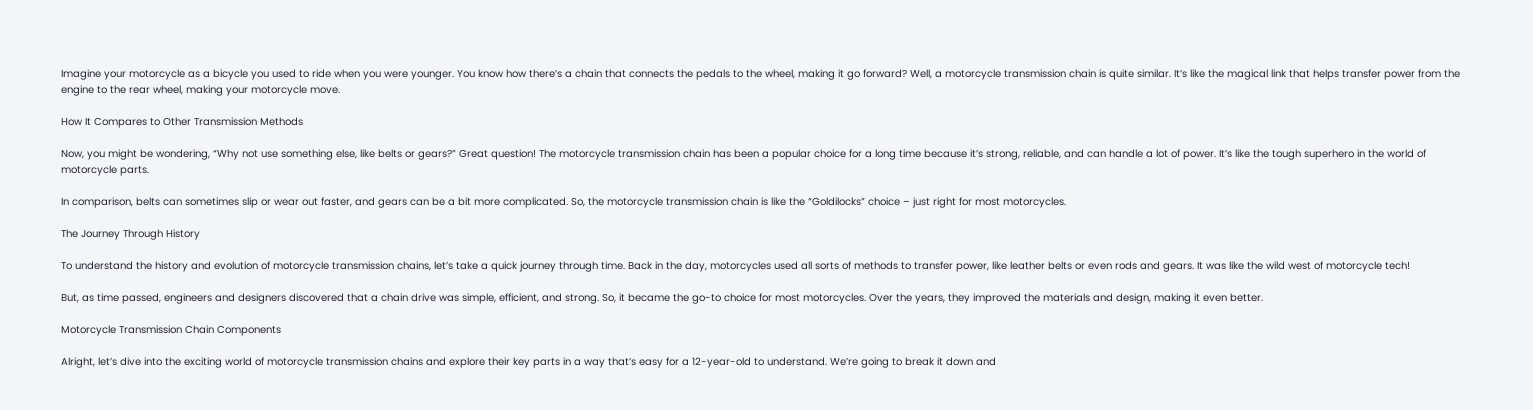Imagine your motorcycle as a bicycle you used to ride when you were younger. You know how there’s a chain that connects the pedals to the wheel, making it go forward? Well, a motorcycle transmission chain is quite similar. It’s like the magical link that helps transfer power from the engine to the rear wheel, making your motorcycle move.

How It Compares to Other Transmission Methods

Now, you might be wondering, “Why not use something else, like belts or gears?” Great question! The motorcycle transmission chain has been a popular choice for a long time because it’s strong, reliable, and can handle a lot of power. It’s like the tough superhero in the world of motorcycle parts.

In comparison, belts can sometimes slip or wear out faster, and gears can be a bit more complicated. So, the motorcycle transmission chain is like the “Goldilocks” choice – just right for most motorcycles.

The Journey Through History

To understand the history and evolution of motorcycle transmission chains, let’s take a quick journey through time. Back in the day, motorcycles used all sorts of methods to transfer power, like leather belts or even rods and gears. It was like the wild west of motorcycle tech!

But, as time passed, engineers and designers discovered that a chain drive was simple, efficient, and strong. So, it became the go-to choice for most motorcycles. Over the years, they improved the materials and design, making it even better.

Motorcycle Transmission Chain Components

Alright, let’s dive into the exciting world of motorcycle transmission chains and explore their key parts in a way that’s easy for a 12-year-old to understand. We’re going to break it down and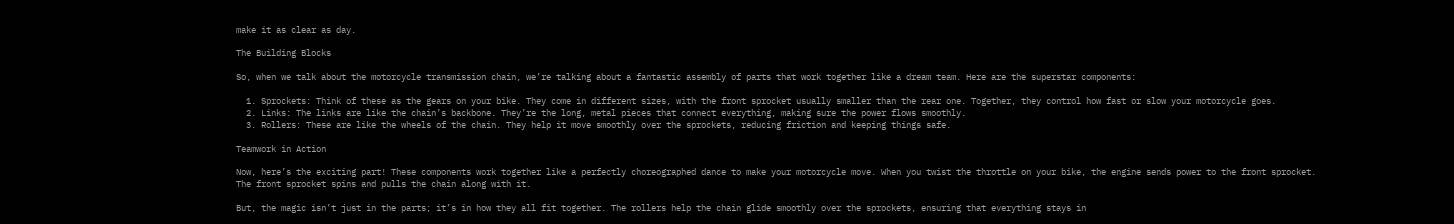make it as clear as day.

The Building Blocks

So, when we talk about the motorcycle transmission chain, we’re talking about a fantastic assembly of parts that work together like a dream team. Here are the superstar components:

  1. Sprockets: Think of these as the gears on your bike. They come in different sizes, with the front sprocket usually smaller than the rear one. Together, they control how fast or slow your motorcycle goes.
  2. Links: The links are like the chain’s backbone. They’re the long, metal pieces that connect everything, making sure the power flows smoothly.
  3. Rollers: These are like the wheels of the chain. They help it move smoothly over the sprockets, reducing friction and keeping things safe.

Teamwork in Action

Now, here’s the exciting part! These components work together like a perfectly choreographed dance to make your motorcycle move. When you twist the throttle on your bike, the engine sends power to the front sprocket. The front sprocket spins and pulls the chain along with it.

But, the magic isn’t just in the parts; it’s in how they all fit together. The rollers help the chain glide smoothly over the sprockets, ensuring that everything stays in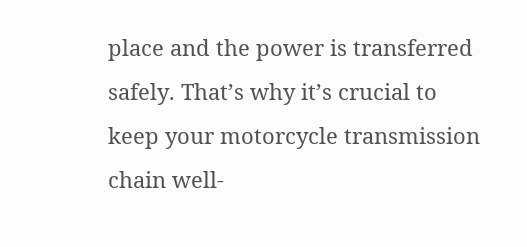place and the power is transferred safely. That’s why it’s crucial to keep your motorcycle transmission chain well-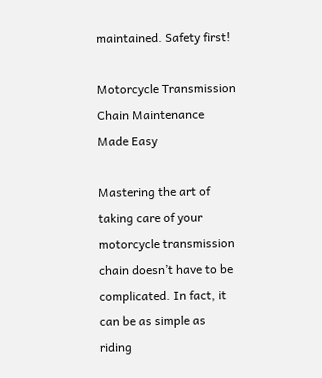maintained. Safety first!

Motorcycle Transmission Chain Maintenance Made Easy

Mastering the art of taking care of your motorcycle transmission chain doesn’t have to be complicated. In fact, it can be as simple as riding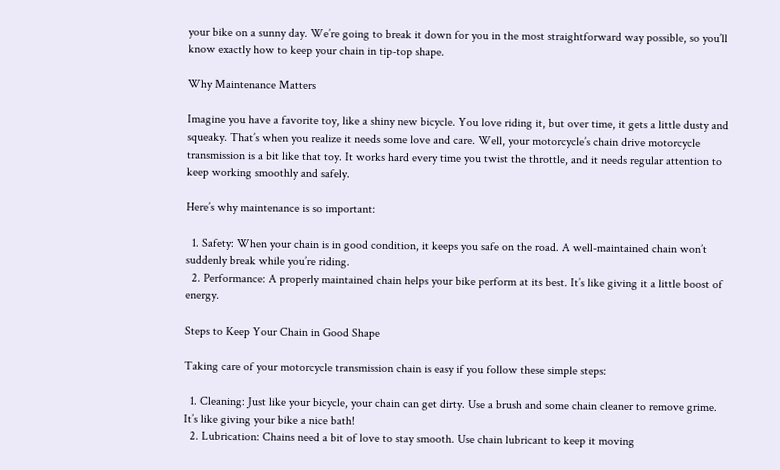your bike on a sunny day. We’re going to break it down for you in the most straightforward way possible, so you’ll know exactly how to keep your chain in tip-top shape.

Why Maintenance Matters

Imagine you have a favorite toy, like a shiny new bicycle. You love riding it, but over time, it gets a little dusty and squeaky. That’s when you realize it needs some love and care. Well, your motorcycle’s chain drive motorcycle transmission is a bit like that toy. It works hard every time you twist the throttle, and it needs regular attention to keep working smoothly and safely.

Here’s why maintenance is so important:

  1. Safety: When your chain is in good condition, it keeps you safe on the road. A well-maintained chain won’t suddenly break while you’re riding.
  2. Performance: A properly maintained chain helps your bike perform at its best. It’s like giving it a little boost of energy.

Steps to Keep Your Chain in Good Shape

Taking care of your motorcycle transmission chain is easy if you follow these simple steps:

  1. Cleaning: Just like your bicycle, your chain can get dirty. Use a brush and some chain cleaner to remove grime. It’s like giving your bike a nice bath!
  2. Lubrication: Chains need a bit of love to stay smooth. Use chain lubricant to keep it moving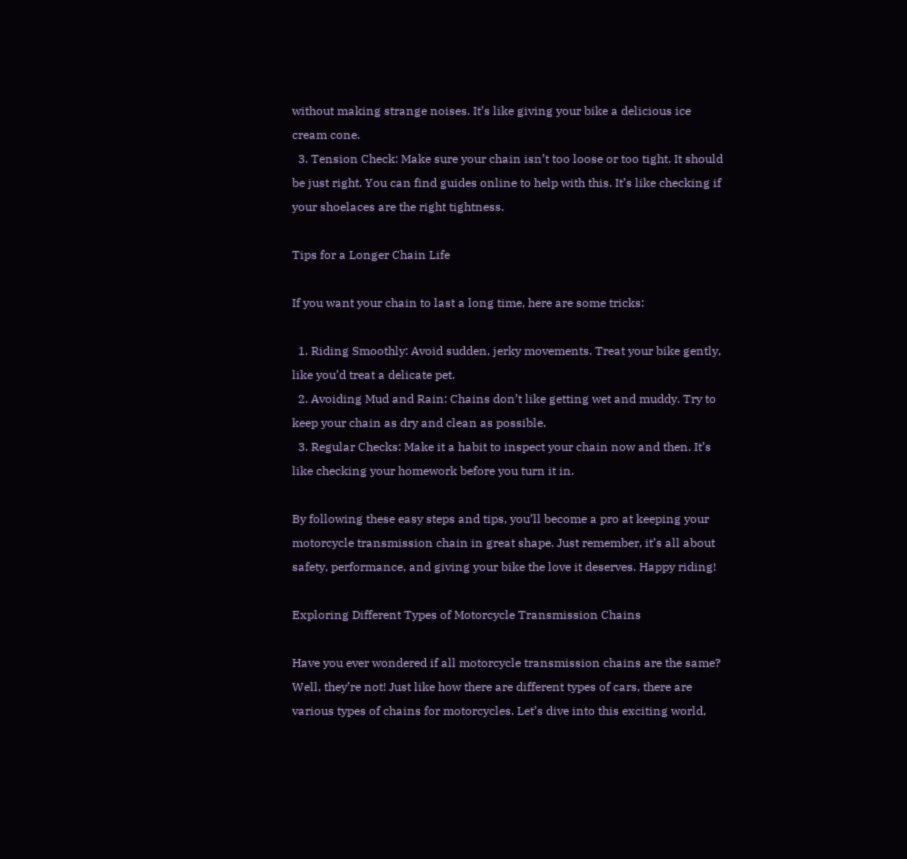without making strange noises. It’s like giving your bike a delicious ice cream cone.
  3. Tension Check: Make sure your chain isn’t too loose or too tight. It should be just right. You can find guides online to help with this. It’s like checking if your shoelaces are the right tightness.

Tips for a Longer Chain Life

If you want your chain to last a long time, here are some tricks:

  1. Riding Smoothly: Avoid sudden, jerky movements. Treat your bike gently, like you’d treat a delicate pet.
  2. Avoiding Mud and Rain: Chains don’t like getting wet and muddy. Try to keep your chain as dry and clean as possible.
  3. Regular Checks: Make it a habit to inspect your chain now and then. It’s like checking your homework before you turn it in.

By following these easy steps and tips, you’ll become a pro at keeping your motorcycle transmission chain in great shape. Just remember, it’s all about safety, performance, and giving your bike the love it deserves. Happy riding!

Exploring Different Types of Motorcycle Transmission Chains

Have you ever wondered if all motorcycle transmission chains are the same? Well, they’re not! Just like how there are different types of cars, there are various types of chains for motorcycles. Let’s dive into this exciting world,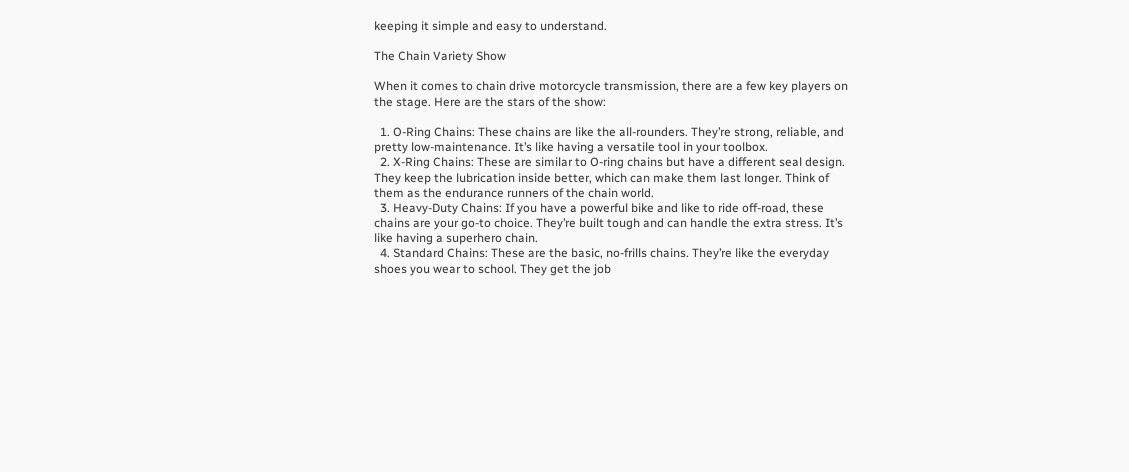keeping it simple and easy to understand.

The Chain Variety Show

When it comes to chain drive motorcycle transmission, there are a few key players on the stage. Here are the stars of the show:

  1. O-Ring Chains: These chains are like the all-rounders. They’re strong, reliable, and pretty low-maintenance. It’s like having a versatile tool in your toolbox.
  2. X-Ring Chains: These are similar to O-ring chains but have a different seal design. They keep the lubrication inside better, which can make them last longer. Think of them as the endurance runners of the chain world.
  3. Heavy-Duty Chains: If you have a powerful bike and like to ride off-road, these chains are your go-to choice. They’re built tough and can handle the extra stress. It’s like having a superhero chain.
  4. Standard Chains: These are the basic, no-frills chains. They’re like the everyday shoes you wear to school. They get the job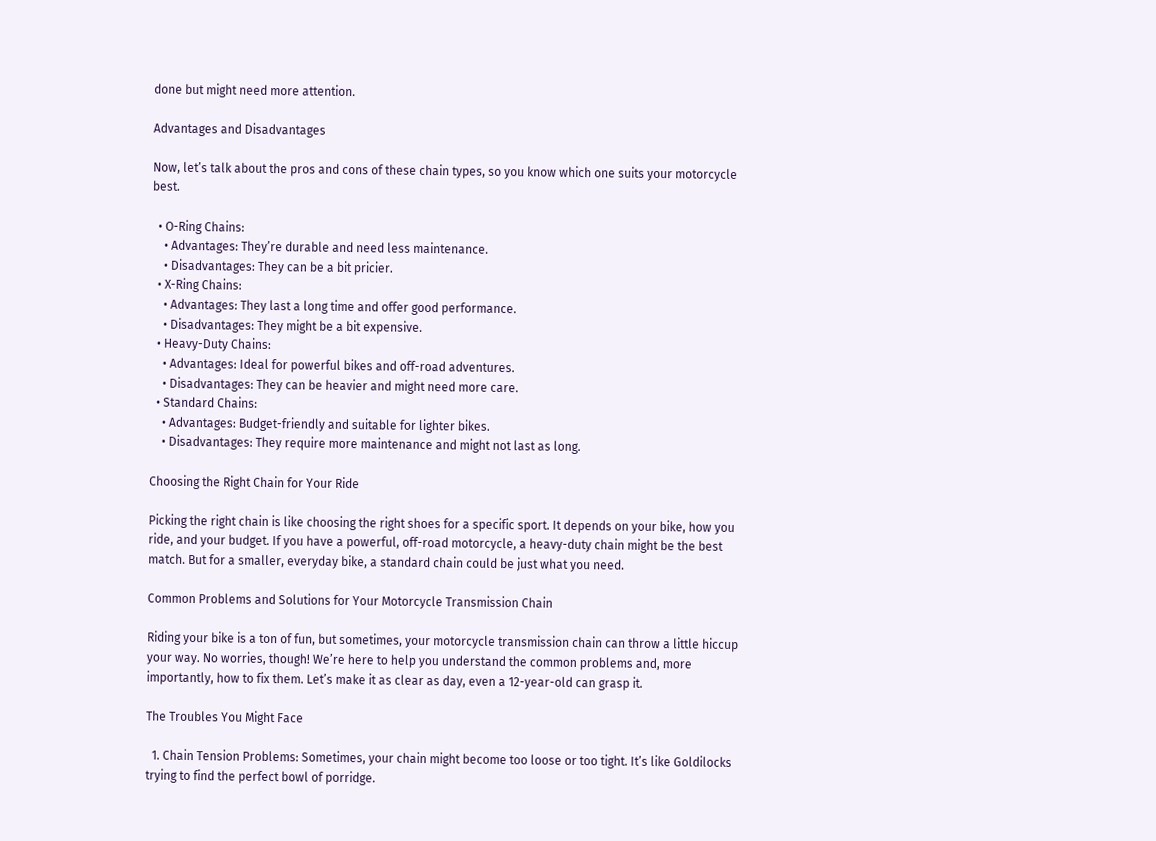done but might need more attention.

Advantages and Disadvantages

Now, let’s talk about the pros and cons of these chain types, so you know which one suits your motorcycle best.

  • O-Ring Chains:
    • Advantages: They’re durable and need less maintenance.
    • Disadvantages: They can be a bit pricier.
  • X-Ring Chains:
    • Advantages: They last a long time and offer good performance.
    • Disadvantages: They might be a bit expensive.
  • Heavy-Duty Chains:
    • Advantages: Ideal for powerful bikes and off-road adventures.
    • Disadvantages: They can be heavier and might need more care.
  • Standard Chains:
    • Advantages: Budget-friendly and suitable for lighter bikes.
    • Disadvantages: They require more maintenance and might not last as long.

Choosing the Right Chain for Your Ride

Picking the right chain is like choosing the right shoes for a specific sport. It depends on your bike, how you ride, and your budget. If you have a powerful, off-road motorcycle, a heavy-duty chain might be the best match. But for a smaller, everyday bike, a standard chain could be just what you need.

Common Problems and Solutions for Your Motorcycle Transmission Chain

Riding your bike is a ton of fun, but sometimes, your motorcycle transmission chain can throw a little hiccup your way. No worries, though! We’re here to help you understand the common problems and, more importantly, how to fix them. Let’s make it as clear as day, even a 12-year-old can grasp it.

The Troubles You Might Face

  1. Chain Tension Problems: Sometimes, your chain might become too loose or too tight. It’s like Goldilocks trying to find the perfect bowl of porridge.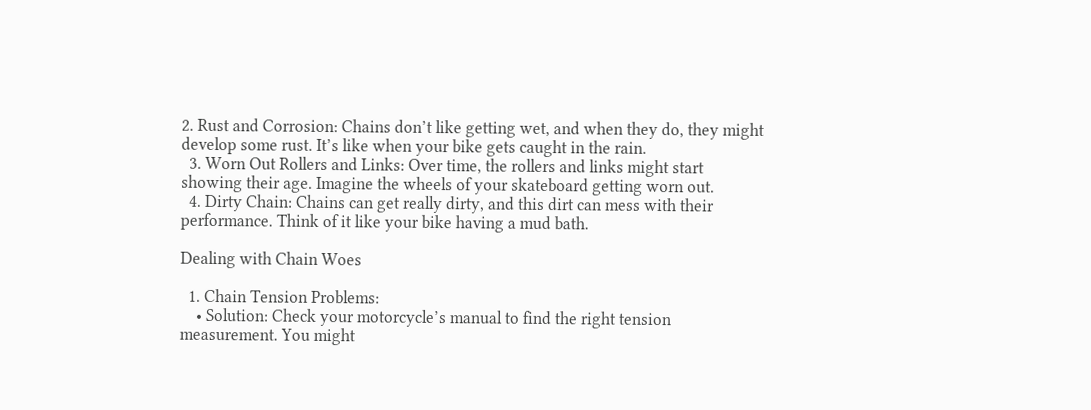2. Rust and Corrosion: Chains don’t like getting wet, and when they do, they might develop some rust. It’s like when your bike gets caught in the rain.
  3. Worn Out Rollers and Links: Over time, the rollers and links might start showing their age. Imagine the wheels of your skateboard getting worn out.
  4. Dirty Chain: Chains can get really dirty, and this dirt can mess with their performance. Think of it like your bike having a mud bath.

Dealing with Chain Woes

  1. Chain Tension Problems:
    • Solution: Check your motorcycle’s manual to find the right tension measurement. You might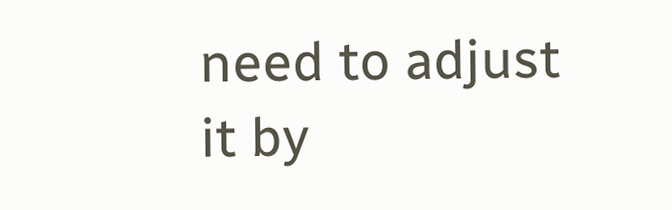need to adjust it by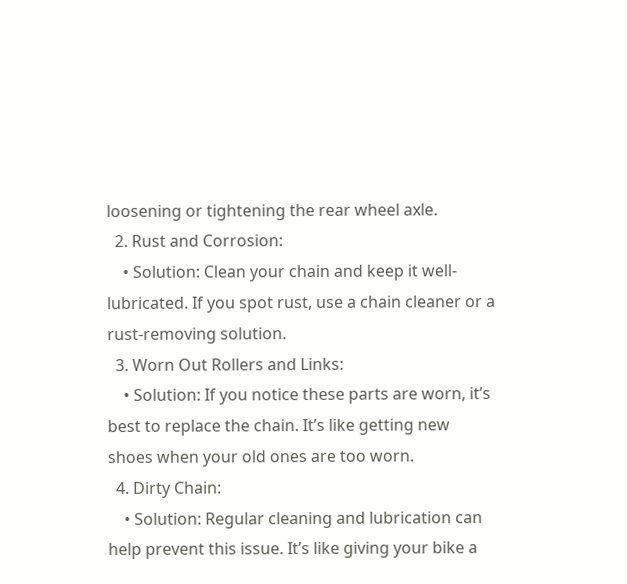loosening or tightening the rear wheel axle.
  2. Rust and Corrosion:
    • Solution: Clean your chain and keep it well-lubricated. If you spot rust, use a chain cleaner or a rust-removing solution.
  3. Worn Out Rollers and Links:
    • Solution: If you notice these parts are worn, it’s best to replace the chain. It’s like getting new shoes when your old ones are too worn.
  4. Dirty Chain:
    • Solution: Regular cleaning and lubrication can help prevent this issue. It’s like giving your bike a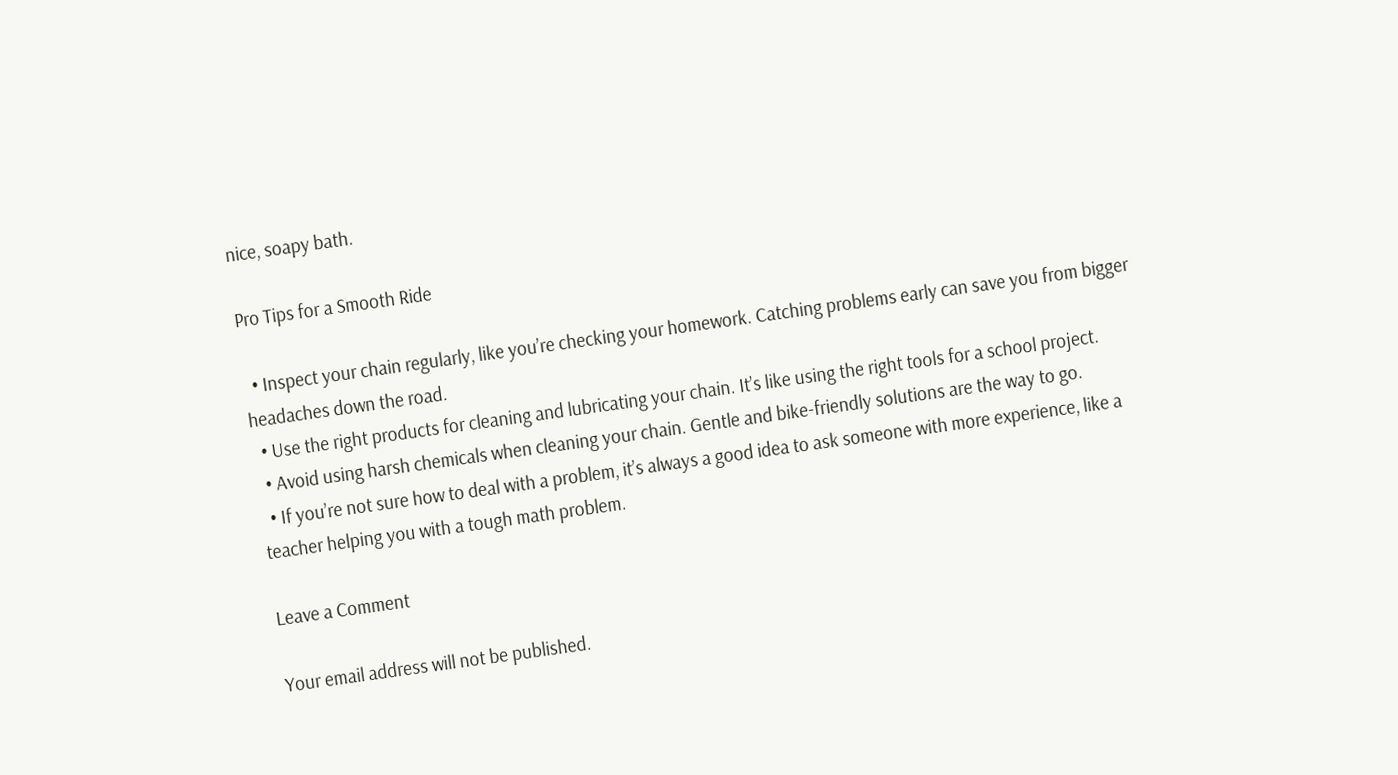nice, soapy bath.

Pro Tips for a Smooth Ride

  • Inspect your chain regularly, like you’re checking your homework. Catching problems early can save you from bigger headaches down the road.
  • Use the right products for cleaning and lubricating your chain. It’s like using the right tools for a school project.
  • Avoid using harsh chemicals when cleaning your chain. Gentle and bike-friendly solutions are the way to go.
  • If you’re not sure how to deal with a problem, it’s always a good idea to ask someone with more experience, like a teacher helping you with a tough math problem.

Leave a Comment

Your email address will not be published.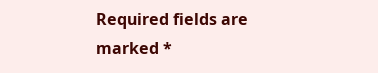Required fields are marked *